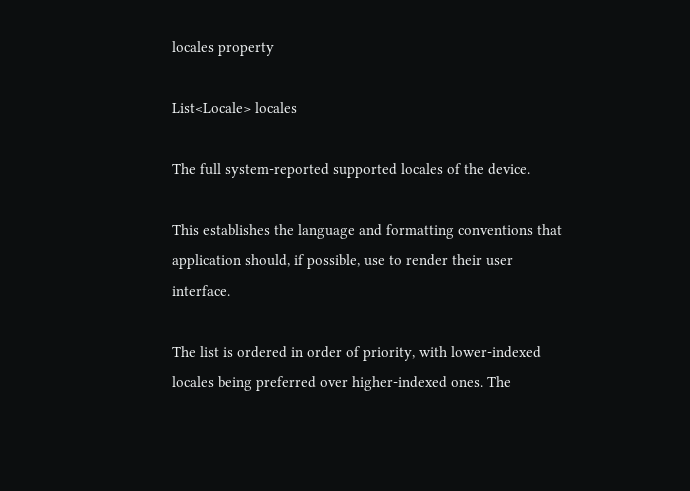locales property

List<Locale> locales

The full system-reported supported locales of the device.

This establishes the language and formatting conventions that application should, if possible, use to render their user interface.

The list is ordered in order of priority, with lower-indexed locales being preferred over higher-indexed ones. The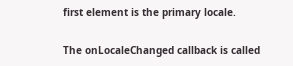first element is the primary locale.

The onLocaleChanged callback is called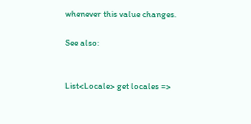whenever this value changes.

See also:


List<Locale> get locales =>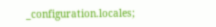_configuration.locales;